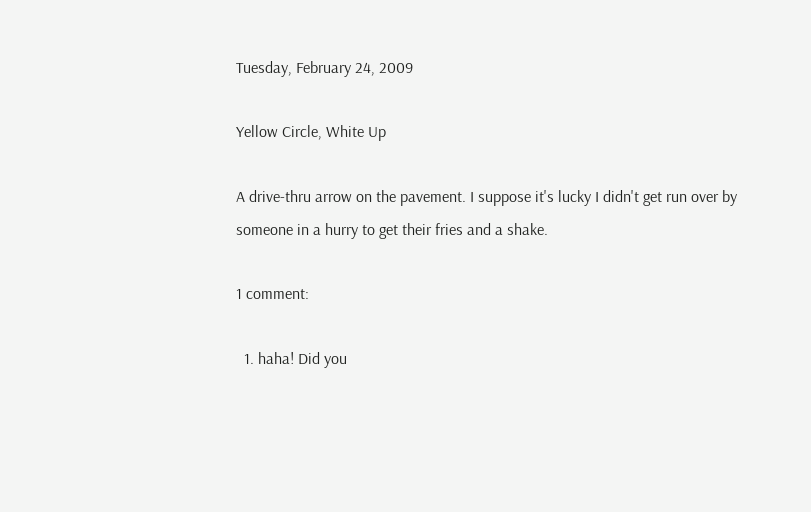Tuesday, February 24, 2009

Yellow Circle, White Up

A drive-thru arrow on the pavement. I suppose it's lucky I didn't get run over by someone in a hurry to get their fries and a shake.

1 comment:

  1. haha! Did you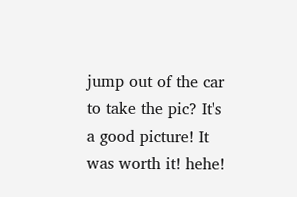jump out of the car to take the pic? It's a good picture! It was worth it! hehe!